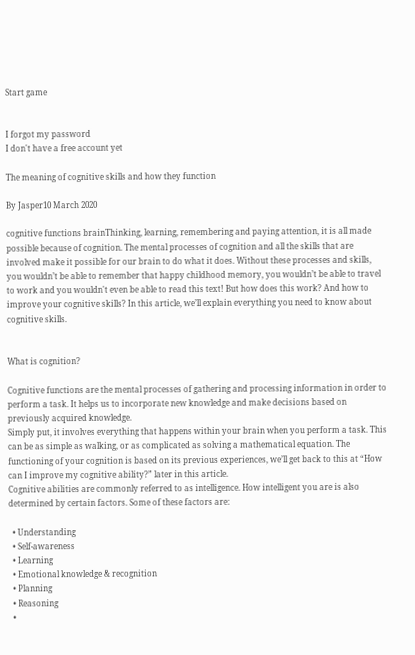Start game


I forgot my password
I don't have a free account yet

The meaning of cognitive skills and how they function

By Jasper10 March 2020

cognitive functions brainThinking, learning, remembering and paying attention, it is all made possible because of cognition. The mental processes of cognition and all the skills that are involved make it possible for our brain to do what it does. Without these processes and skills, you wouldn’t be able to remember that happy childhood memory, you wouldn’t be able to travel to work and you wouldn't even be able to read this text! But how does this work? And how to improve your cognitive skills? In this article, we’ll explain everything you need to know about cognitive skills.


What is cognition?

Cognitive functions are the mental processes of gathering and processing information in order to perform a task. It helps us to incorporate new knowledge and make decisions based on previously acquired knowledge.
Simply put, it involves everything that happens within your brain when you perform a task. This can be as simple as walking, or as complicated as solving a mathematical equation. The functioning of your cognition is based on its previous experiences, we’ll get back to this at “How can I improve my cognitive ability?” later in this article.
Cognitive abilities are commonly referred to as intelligence. How intelligent you are is also determined by certain factors. Some of these factors are:

  • Understanding
  • Self-awareness
  • Learning
  • Emotional knowledge & recognition
  • Planning
  • Reasoning
  •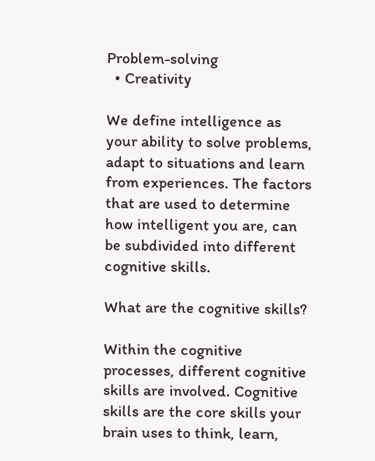Problem-solving
  • Creativity

We define intelligence as your ability to solve problems, adapt to situations and learn from experiences. The factors that are used to determine how intelligent you are, can be subdivided into different cognitive skills.

What are the cognitive skills?

Within the cognitive processes, different cognitive skills are involved. Cognitive skills are the core skills your brain uses to think, learn,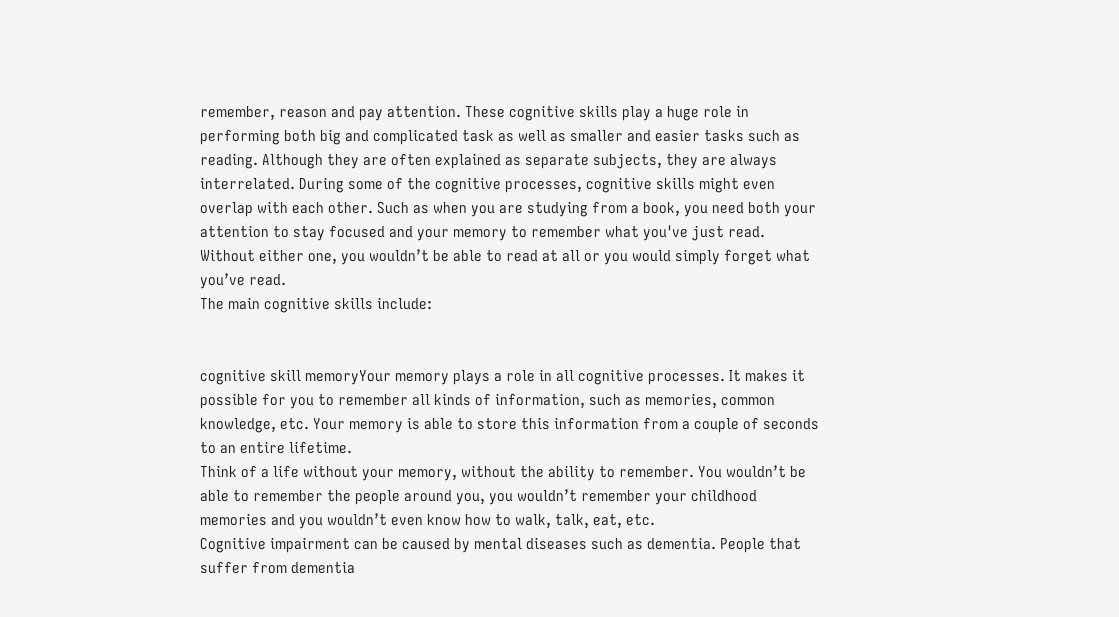remember, reason and pay attention. These cognitive skills play a huge role in performing both big and complicated task as well as smaller and easier tasks such as reading. Although they are often explained as separate subjects, they are always interrelated. During some of the cognitive processes, cognitive skills might even overlap with each other. Such as when you are studying from a book, you need both your attention to stay focused and your memory to remember what you've just read. Without either one, you wouldn’t be able to read at all or you would simply forget what you’ve read.
The main cognitive skills include:


cognitive skill memoryYour memory plays a role in all cognitive processes. It makes it possible for you to remember all kinds of information, such as memories, common knowledge, etc. Your memory is able to store this information from a couple of seconds to an entire lifetime.
Think of a life without your memory, without the ability to remember. You wouldn’t be able to remember the people around you, you wouldn’t remember your childhood memories and you wouldn’t even know how to walk, talk, eat, etc.
Cognitive impairment can be caused by mental diseases such as dementia. People that suffer from dementia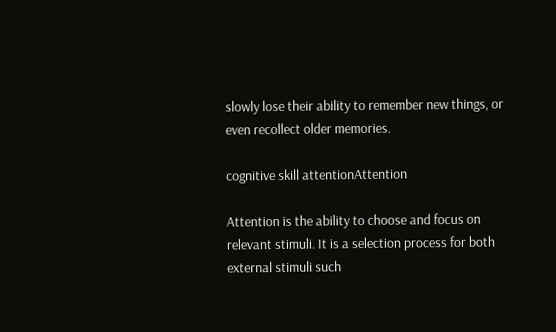slowly lose their ability to remember new things, or even recollect older memories.

cognitive skill attentionAttention

Attention is the ability to choose and focus on relevant stimuli. It is a selection process for both external stimuli such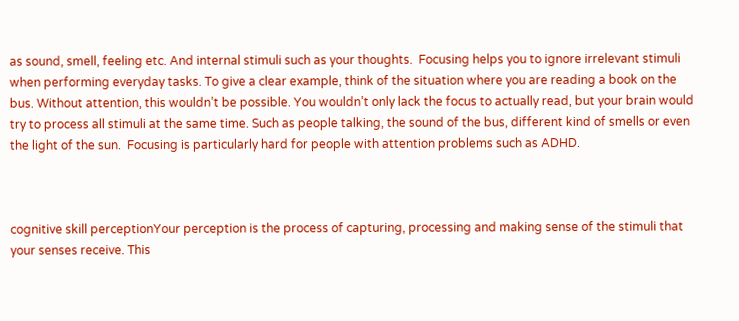as sound, smell, feeling etc. And internal stimuli such as your thoughts.  Focusing helps you to ignore irrelevant stimuli when performing everyday tasks. To give a clear example, think of the situation where you are reading a book on the bus. Without attention, this wouldn’t be possible. You wouldn’t only lack the focus to actually read, but your brain would try to process all stimuli at the same time. Such as people talking, the sound of the bus, different kind of smells or even the light of the sun.  Focusing is particularly hard for people with attention problems such as ADHD.



cognitive skill perceptionYour perception is the process of capturing, processing and making sense of the stimuli that your senses receive. This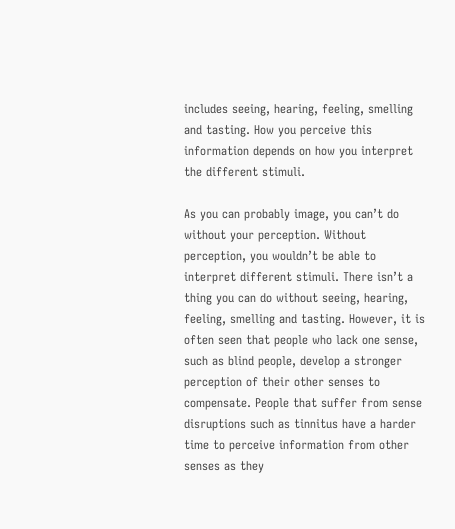includes seeing, hearing, feeling, smelling and tasting. How you perceive this information depends on how you interpret the different stimuli.

As you can probably image, you can’t do without your perception. Without perception, you wouldn’t be able to interpret different stimuli. There isn’t a thing you can do without seeing, hearing, feeling, smelling and tasting. However, it is often seen that people who lack one sense, such as blind people, develop a stronger perception of their other senses to compensate. People that suffer from sense disruptions such as tinnitus have a harder time to perceive information from other senses as they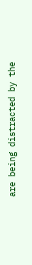are being distracted by the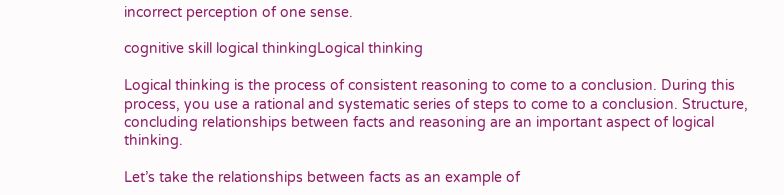incorrect perception of one sense.

cognitive skill logical thinkingLogical thinking

Logical thinking is the process of consistent reasoning to come to a conclusion. During this process, you use a rational and systematic series of steps to come to a conclusion. Structure, concluding relationships between facts and reasoning are an important aspect of logical thinking.

Let’s take the relationships between facts as an example of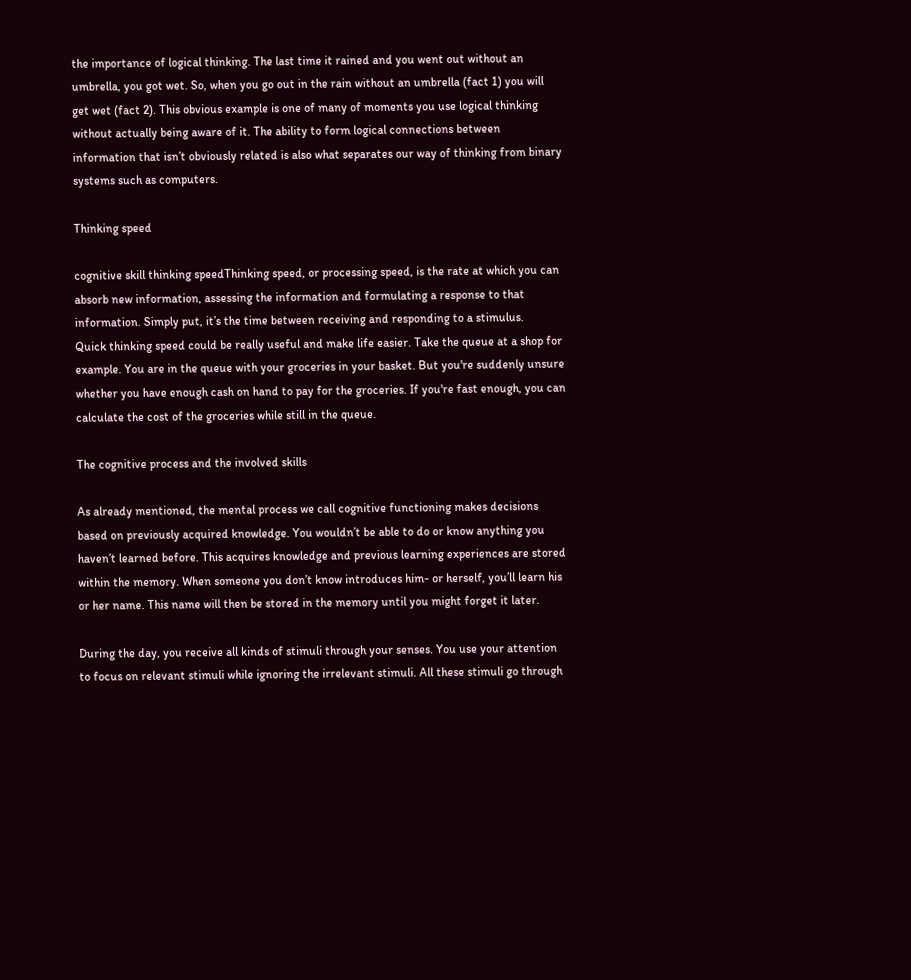the importance of logical thinking. The last time it rained and you went out without an umbrella, you got wet. So, when you go out in the rain without an umbrella (fact 1) you will get wet (fact 2). This obvious example is one of many of moments you use logical thinking without actually being aware of it. The ability to form logical connections between information that isn’t obviously related is also what separates our way of thinking from binary systems such as computers.

Thinking speed

cognitive skill thinking speedThinking speed, or processing speed, is the rate at which you can absorb new information, assessing the information and formulating a response to that information. Simply put, it’s the time between receiving and responding to a stimulus.
Quick thinking speed could be really useful and make life easier. Take the queue at a shop for example. You are in the queue with your groceries in your basket. But you're suddenly unsure whether you have enough cash on hand to pay for the groceries. If you're fast enough, you can calculate the cost of the groceries while still in the queue.

The cognitive process and the involved skills

As already mentioned, the mental process we call cognitive functioning makes decisions based on previously acquired knowledge. You wouldn’t be able to do or know anything you haven’t learned before. This acquires knowledge and previous learning experiences are stored within the memory. When someone you don’t know introduces him- or herself, you’ll learn his or her name. This name will then be stored in the memory until you might forget it later.

During the day, you receive all kinds of stimuli through your senses. You use your attention to focus on relevant stimuli while ignoring the irrelevant stimuli. All these stimuli go through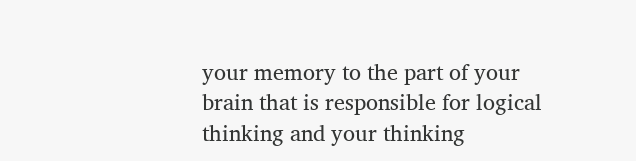your memory to the part of your brain that is responsible for logical thinking and your thinking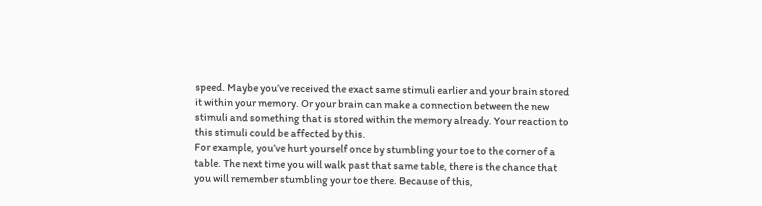speed. Maybe you’ve received the exact same stimuli earlier and your brain stored it within your memory. Or your brain can make a connection between the new stimuli and something that is stored within the memory already. Your reaction to this stimuli could be affected by this.
For example, you’ve hurt yourself once by stumbling your toe to the corner of a table. The next time you will walk past that same table, there is the chance that you will remember stumbling your toe there. Because of this,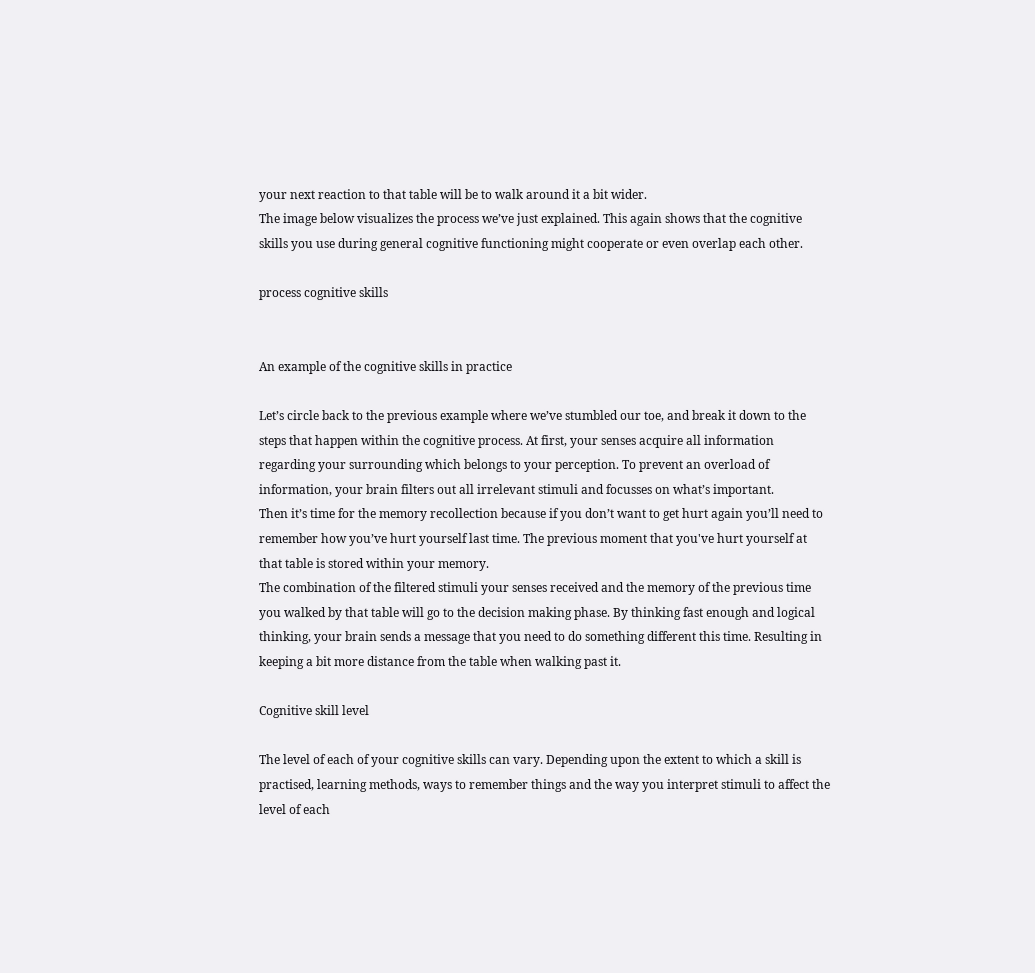your next reaction to that table will be to walk around it a bit wider.
The image below visualizes the process we’ve just explained. This again shows that the cognitive skills you use during general cognitive functioning might cooperate or even overlap each other.

process cognitive skills


An example of the cognitive skills in practice

Let’s circle back to the previous example where we’ve stumbled our toe, and break it down to the steps that happen within the cognitive process. At first, your senses acquire all information regarding your surrounding which belongs to your perception. To prevent an overload of information, your brain filters out all irrelevant stimuli and focusses on what’s important.
Then it’s time for the memory recollection because if you don’t want to get hurt again you’ll need to remember how you’ve hurt yourself last time. The previous moment that you've hurt yourself at that table is stored within your memory.
The combination of the filtered stimuli your senses received and the memory of the previous time you walked by that table will go to the decision making phase. By thinking fast enough and logical thinking, your brain sends a message that you need to do something different this time. Resulting in keeping a bit more distance from the table when walking past it.

Cognitive skill level

The level of each of your cognitive skills can vary. Depending upon the extent to which a skill is practised, learning methods, ways to remember things and the way you interpret stimuli to affect the level of each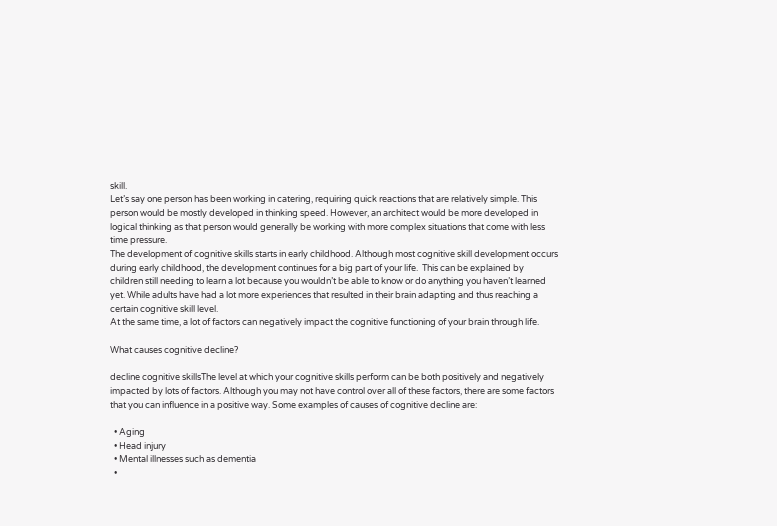skill.
Let’s say one person has been working in catering, requiring quick reactions that are relatively simple. This person would be mostly developed in thinking speed. However, an architect would be more developed in logical thinking as that person would generally be working with more complex situations that come with less time pressure.
The development of cognitive skills starts in early childhood. Although most cognitive skill development occurs during early childhood, the development continues for a big part of your life.  This can be explained by children still needing to learn a lot because you wouldn’t be able to know or do anything you haven’t learned yet. While adults have had a lot more experiences that resulted in their brain adapting and thus reaching a certain cognitive skill level.
At the same time, a lot of factors can negatively impact the cognitive functioning of your brain through life.

What causes cognitive decline?

decline cognitive skillsThe level at which your cognitive skills perform can be both positively and negatively impacted by lots of factors. Although you may not have control over all of these factors, there are some factors that you can influence in a positive way. Some examples of causes of cognitive decline are:

  • Aging
  • Head injury
  • Mental illnesses such as dementia
  •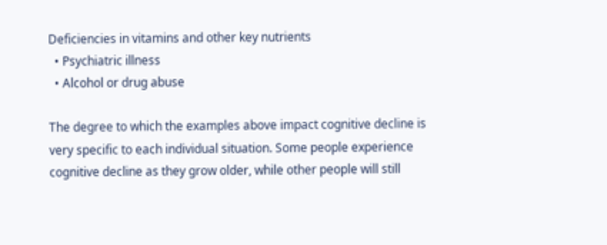Deficiencies in vitamins and other key nutrients
  • Psychiatric illness
  • Alcohol or drug abuse

The degree to which the examples above impact cognitive decline is very specific to each individual situation. Some people experience cognitive decline as they grow older, while other people will still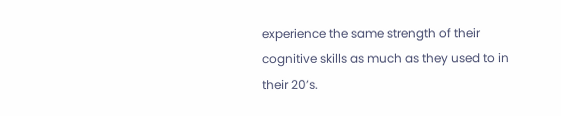experience the same strength of their cognitive skills as much as they used to in their 20’s.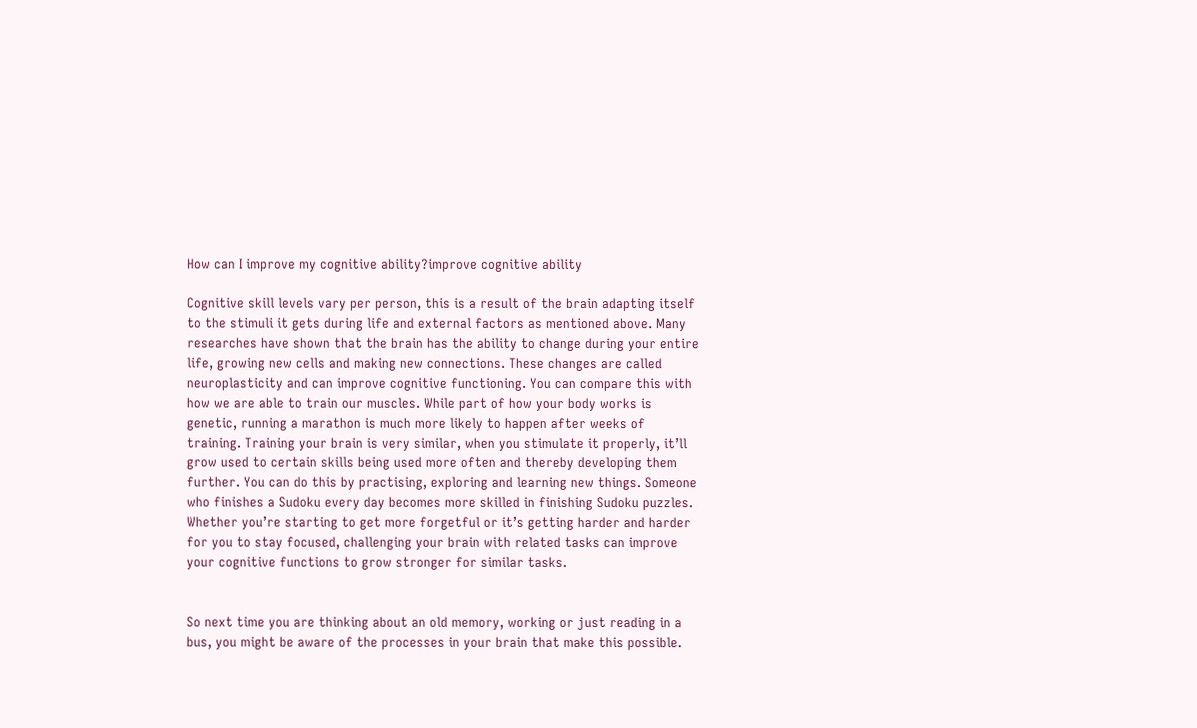How can I improve my cognitive ability?improve cognitive ability

Cognitive skill levels vary per person, this is a result of the brain adapting itself to the stimuli it gets during life and external factors as mentioned above. Many researches have shown that the brain has the ability to change during your entire life, growing new cells and making new connections. These changes are called neuroplasticity and can improve cognitive functioning. You can compare this with how we are able to train our muscles. While part of how your body works is genetic, running a marathon is much more likely to happen after weeks of training. Training your brain is very similar, when you stimulate it properly, it’ll grow used to certain skills being used more often and thereby developing them further. You can do this by practising, exploring and learning new things. Someone who finishes a Sudoku every day becomes more skilled in finishing Sudoku puzzles.
Whether you’re starting to get more forgetful or it’s getting harder and harder for you to stay focused, challenging your brain with related tasks can improve your cognitive functions to grow stronger for similar tasks.


So next time you are thinking about an old memory, working or just reading in a bus, you might be aware of the processes in your brain that make this possible.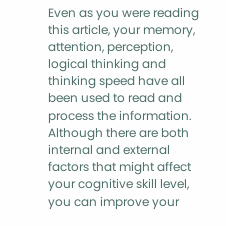Even as you were reading this article, your memory, attention, perception, logical thinking and thinking speed have all been used to read and process the information. Although there are both internal and external factors that might affect your cognitive skill level, you can improve your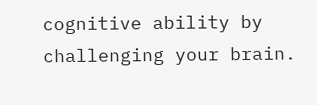cognitive ability by challenging your brain.